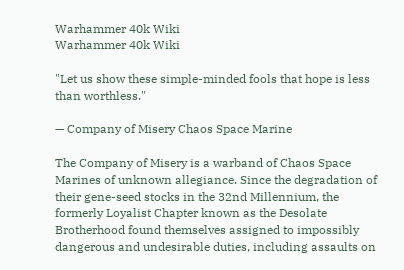Warhammer 40k Wiki
Warhammer 40k Wiki

"Let us show these simple-minded fools that hope is less than worthless."

— Company of Misery Chaos Space Marine

The Company of Misery is a warband of Chaos Space Marines of unknown allegiance. Since the degradation of their gene-seed stocks in the 32nd Millennium, the formerly Loyalist Chapter known as the Desolate Brotherhood found themselves assigned to impossibly dangerous and undesirable duties, including assaults on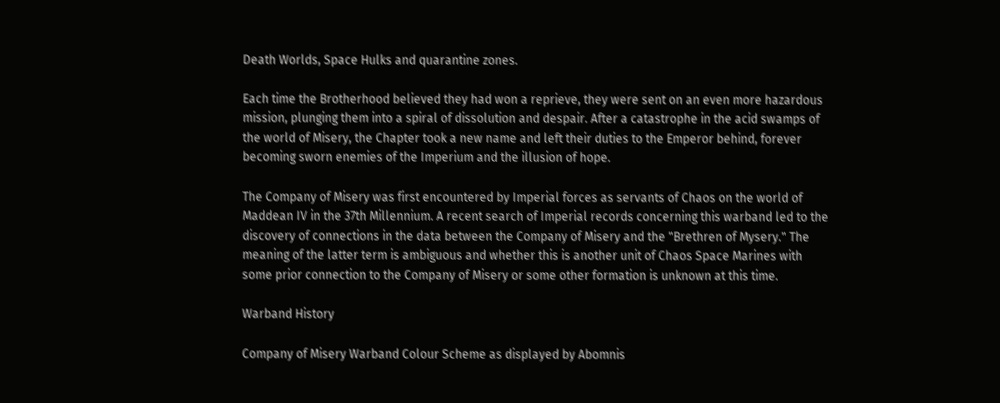Death Worlds, Space Hulks and quarantine zones.

Each time the Brotherhood believed they had won a reprieve, they were sent on an even more hazardous mission, plunging them into a spiral of dissolution and despair. After a catastrophe in the acid swamps of the world of Misery, the Chapter took a new name and left their duties to the Emperor behind, forever becoming sworn enemies of the Imperium and the illusion of hope.

The Company of Misery was first encountered by Imperial forces as servants of Chaos on the world of Maddean IV in the 37th Millennium. A recent search of Imperial records concerning this warband led to the discovery of connections in the data between the Company of Misery and the "Brethren of Mysery." The meaning of the latter term is ambiguous and whether this is another unit of Chaos Space Marines with some prior connection to the Company of Misery or some other formation is unknown at this time.

Warband History

Company of Misery Warband Colour Scheme as displayed by Abomnis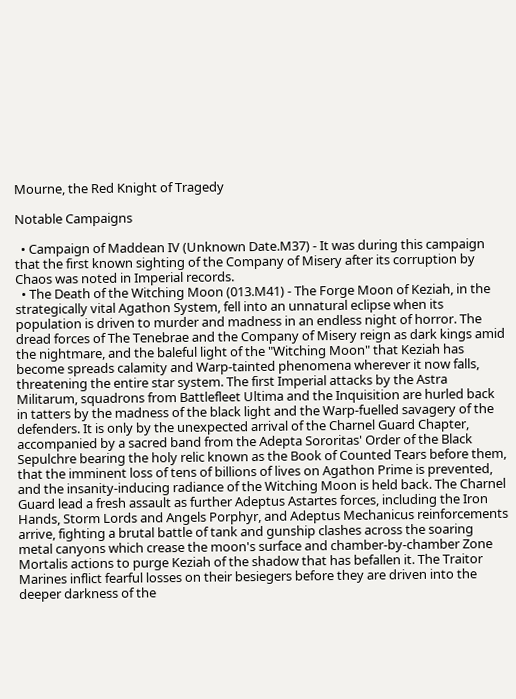Mourne, the Red Knight of Tragedy

Notable Campaigns

  • Campaign of Maddean IV (Unknown Date.M37) - It was during this campaign that the first known sighting of the Company of Misery after its corruption by Chaos was noted in Imperial records.
  • The Death of the Witching Moon (013.M41) - The Forge Moon of Keziah, in the strategically vital Agathon System, fell into an unnatural eclipse when its population is driven to murder and madness in an endless night of horror. The dread forces of The Tenebrae and the Company of Misery reign as dark kings amid the nightmare, and the baleful light of the "Witching Moon" that Keziah has become spreads calamity and Warp-tainted phenomena wherever it now falls, threatening the entire star system. The first Imperial attacks by the Astra Militarum, squadrons from Battlefleet Ultima and the Inquisition are hurled back in tatters by the madness of the black light and the Warp-fuelled savagery of the defenders. It is only by the unexpected arrival of the Charnel Guard Chapter, accompanied by a sacred band from the Adepta Sororitas' Order of the Black Sepulchre bearing the holy relic known as the Book of Counted Tears before them, that the imminent loss of tens of billions of lives on Agathon Prime is prevented, and the insanity-inducing radiance of the Witching Moon is held back. The Charnel Guard lead a fresh assault as further Adeptus Astartes forces, including the Iron Hands, Storm Lords and Angels Porphyr, and Adeptus Mechanicus reinforcements arrive, fighting a brutal battle of tank and gunship clashes across the soaring metal canyons which crease the moon's surface and chamber-by-chamber Zone Mortalis actions to purge Keziah of the shadow that has befallen it. The Traitor Marines inflict fearful losses on their besiegers before they are driven into the deeper darkness of the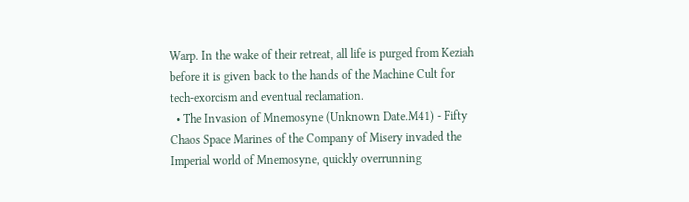Warp. In the wake of their retreat, all life is purged from Keziah before it is given back to the hands of the Machine Cult for tech-exorcism and eventual reclamation.
  • The Invasion of Mnemosyne (Unknown Date.M41) - Fifty Chaos Space Marines of the Company of Misery invaded the Imperial world of Mnemosyne, quickly overrunning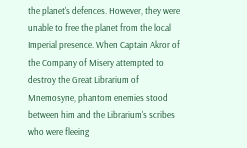the planet's defences. However, they were unable to free the planet from the local Imperial presence. When Captain Akror of the Company of Misery attempted to destroy the Great Librarium of Mnemosyne, phantom enemies stood between him and the Librarium's scribes who were fleeing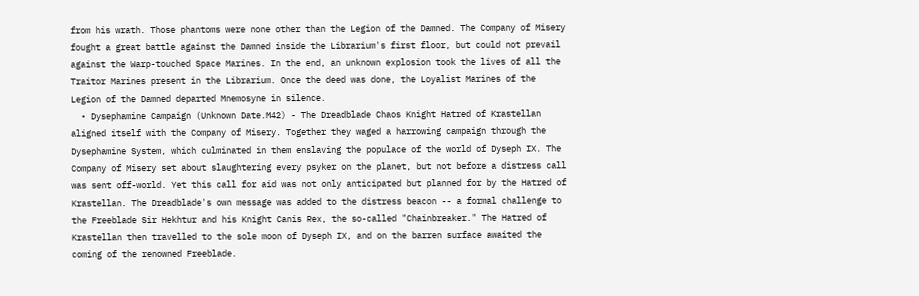from his wrath. Those phantoms were none other than the Legion of the Damned. The Company of Misery fought a great battle against the Damned inside the Librarium's first floor, but could not prevail against the Warp-touched Space Marines. In the end, an unknown explosion took the lives of all the Traitor Marines present in the Librarium. Once the deed was done, the Loyalist Marines of the Legion of the Damned departed Mnemosyne in silence.
  • Dysephamine Campaign (Unknown Date.M42) - The Dreadblade Chaos Knight Hatred of Krastellan aligned itself with the Company of Misery. Together they waged a harrowing campaign through the Dysephamine System, which culminated in them enslaving the populace of the world of Dyseph IX. The Company of Misery set about slaughtering every psyker on the planet, but not before a distress call was sent off-world. Yet this call for aid was not only anticipated but planned for by the Hatred of Krastellan. The Dreadblade's own message was added to the distress beacon -- a formal challenge to the Freeblade Sir Hekhtur and his Knight Canis Rex, the so-called "Chainbreaker." The Hatred of Krastellan then travelled to the sole moon of Dyseph IX, and on the barren surface awaited the coming of the renowned Freeblade.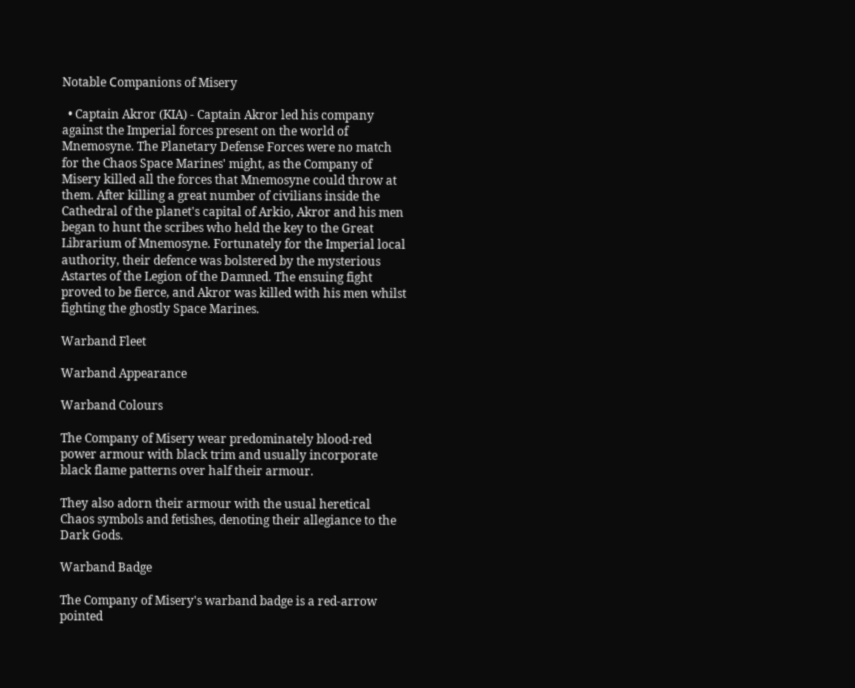Notable Сompanions of Misery

  • Captain Akror (KIA) - Captain Akror led his company against the Imperial forces present on the world of Mnemosyne. The Planetary Defense Forces were no match for the Chaos Space Marines' might, as the Company of Misery killed all the forces that Mnemosyne could throw at them. After killing a great number of civilians inside the Cathedral of the planet's capital of Arkio, Akror and his men began to hunt the scribes who held the key to the Great Librarium of Mnemosyne. Fortunately for the Imperial local authority, their defence was bolstered by the mysterious Astartes of the Legion of the Damned. The ensuing fight proved to be fierce, and Akror was killed with his men whilst fighting the ghostly Space Marines.

Warband Fleet

Warband Appearance

Warband Colours

The Company of Misery wear predominately blood-red power armour with black trim and usually incorporate black flame patterns over half their armour.

They also adorn their armour with the usual heretical Chaos symbols and fetishes, denoting their allegiance to the Dark Gods.

Warband Badge

The Company of Misery's warband badge is a red-arrow pointed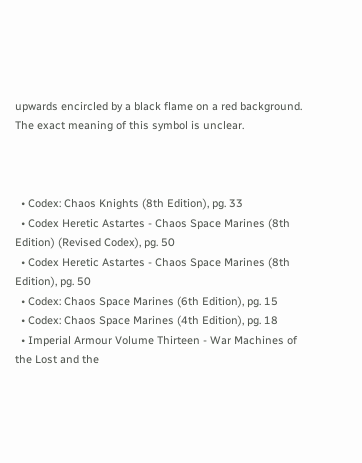upwards encircled by a black flame on a red background. The exact meaning of this symbol is unclear.



  • Codex: Chaos Knights (8th Edition), pg. 33
  • Codex Heretic Astartes - Chaos Space Marines (8th Edition) (Revised Codex), pg. 50
  • Codex Heretic Astartes - Chaos Space Marines (8th Edition), pg. 50
  • Codex: Chaos Space Marines (6th Edition), pg. 15
  • Codex: Chaos Space Marines (4th Edition), pg. 18
  • Imperial Armour Volume Thirteen - War Machines of the Lost and the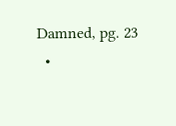Damned, pg. 23
  •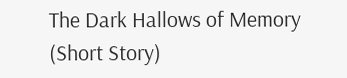The Dark Hallows of Memory (Short Story)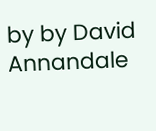by by David Annandale